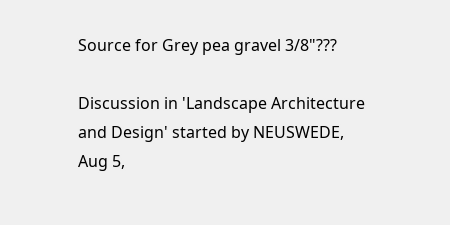Source for Grey pea gravel 3/8"???

Discussion in 'Landscape Architecture and Design' started by NEUSWEDE, Aug 5,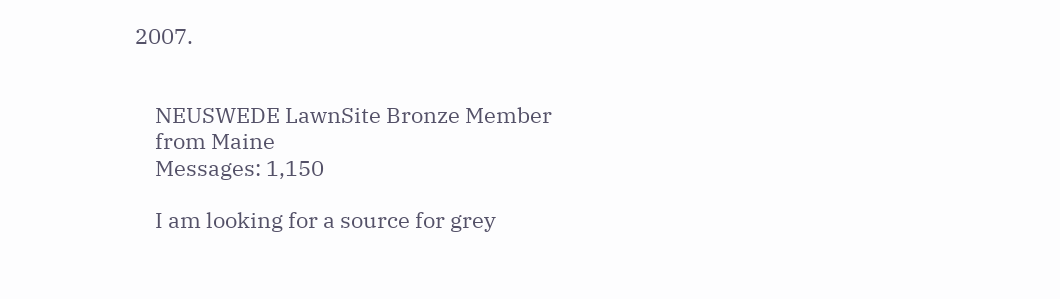2007.


    NEUSWEDE LawnSite Bronze Member
    from Maine
    Messages: 1,150

    I am looking for a source for grey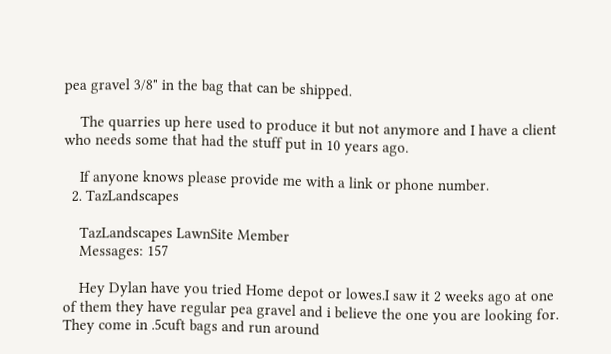pea gravel 3/8" in the bag that can be shipped.

    The quarries up here used to produce it but not anymore and I have a client who needs some that had the stuff put in 10 years ago.

    If anyone knows please provide me with a link or phone number.
  2. TazLandscapes

    TazLandscapes LawnSite Member
    Messages: 157

    Hey Dylan have you tried Home depot or lowes.I saw it 2 weeks ago at one of them they have regular pea gravel and i believe the one you are looking for. They come in .5cuft bags and run around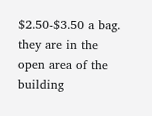$2.50-$3.50 a bag. they are in the open area of the building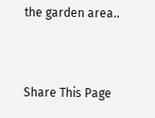the garden area..


Share This Page